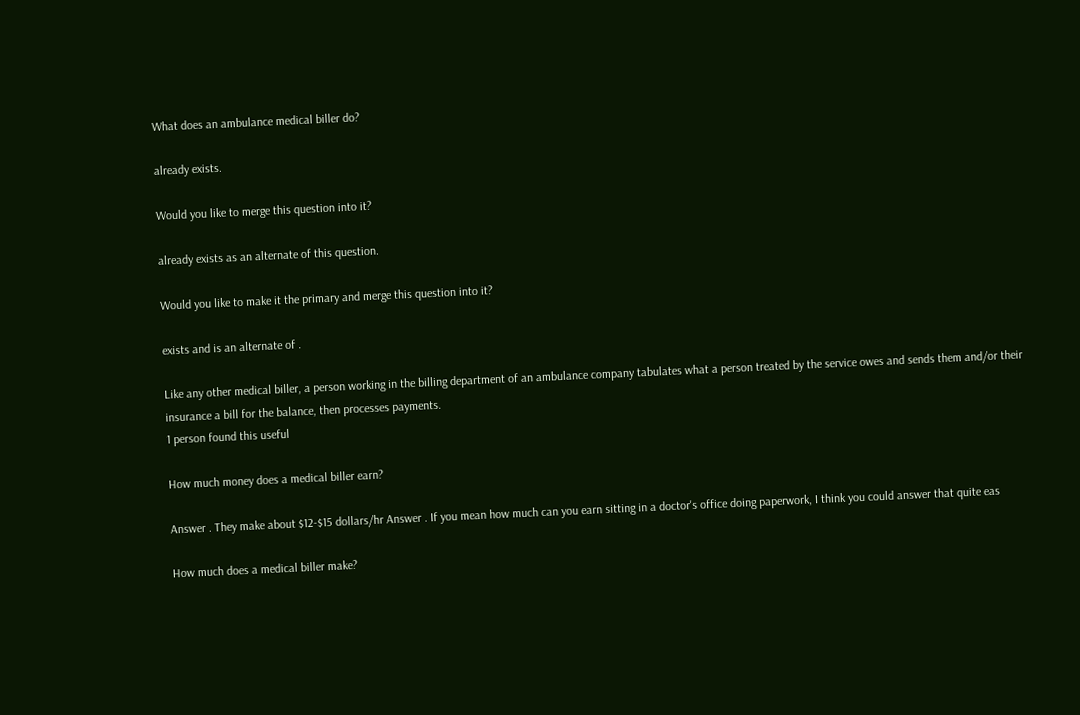What does an ambulance medical biller do?

already exists.

Would you like to merge this question into it?

already exists as an alternate of this question.

Would you like to make it the primary and merge this question into it?

exists and is an alternate of .

Like any other medical biller, a person working in the billing department of an ambulance company tabulates what a person treated by the service owes and sends them and/or their insurance a bill for the balance, then processes payments.
1 person found this useful

How much money does a medical biller earn?

Answer . They make about $12-$15 dollars/hr Answer . If you mean how much can you earn sitting in a doctor's office doing paperwork, I think you could answer that quite eas

How much does a medical biller make?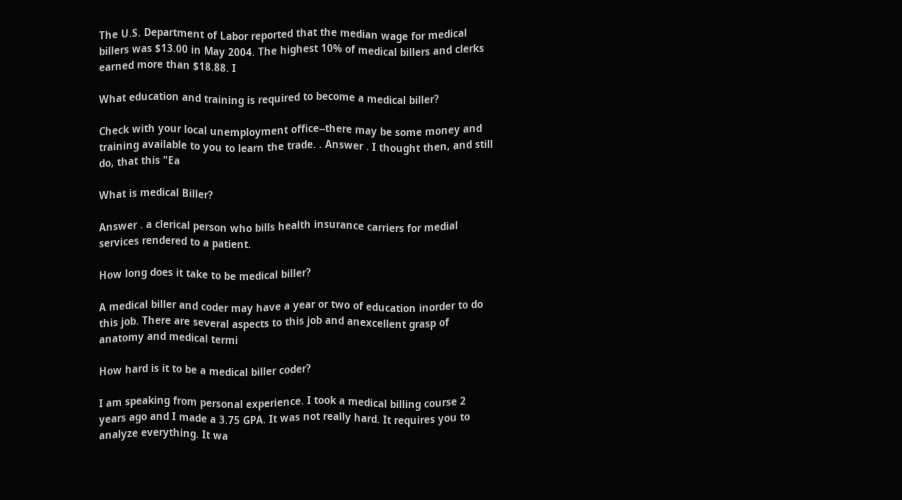The U.S. Department of Labor reported that the median wage for medical billers was $13.00 in May 2004. The highest 10% of medical billers and clerks earned more than $18.88. I

What education and training is required to become a medical biller?

Check with your local unemployment office--there may be some money and training available to you to learn the trade. . Answer . I thought then, and still do, that this "Ea

What is medical Biller?

Answer . a clerical person who bills health insurance carriers for medial services rendered to a patient.

How long does it take to be medical biller?

A medical biller and coder may have a year or two of education inorder to do this job. There are several aspects to this job and anexcellent grasp of anatomy and medical termi

How hard is it to be a medical biller coder?

I am speaking from personal experience. I took a medical billing course 2 years ago and I made a 3.75 GPA. It was not really hard. It requires you to analyze everything. It wa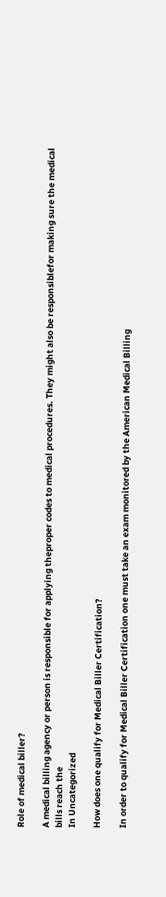Role of medical biller?

A medical billing agency or person is responsible for applying theproper codes to medical procedures. They might also be responsiblefor making sure the medical bills reach the
In Uncategorized

How does one qualify for Medical Biller Certification?

In order to qualify for Medical Biller Certification one must take an exam monitored by the American Medical Billing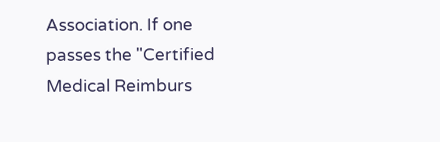Association. If one passes the "Certified Medical Reimburs